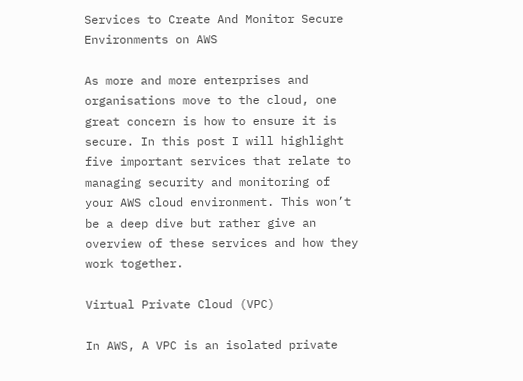Services to Create And Monitor Secure Environments on AWS

As more and more enterprises and organisations move to the cloud, one great concern is how to ensure it is secure. In this post I will highlight five important services that relate to managing security and monitoring of your AWS cloud environment. This won’t be a deep dive but rather give an overview of these services and how they work together.

Virtual Private Cloud (VPC)

In AWS, A VPC is an isolated private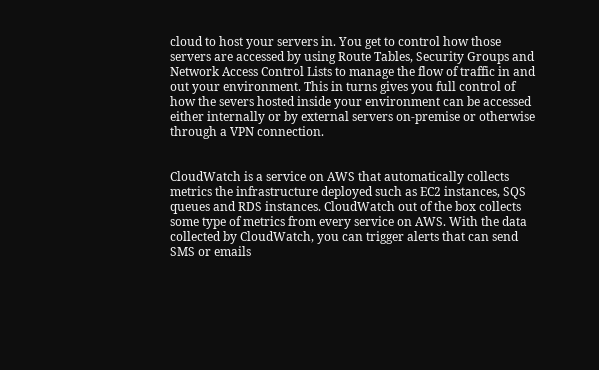cloud to host your servers in. You get to control how those servers are accessed by using Route Tables, Security Groups and Network Access Control Lists to manage the flow of traffic in and out your environment. This in turns gives you full control of how the severs hosted inside your environment can be accessed either internally or by external servers on-premise or otherwise through a VPN connection.


CloudWatch is a service on AWS that automatically collects metrics the infrastructure deployed such as EC2 instances, SQS queues and RDS instances. CloudWatch out of the box collects some type of metrics from every service on AWS. With the data collected by CloudWatch, you can trigger alerts that can send SMS or emails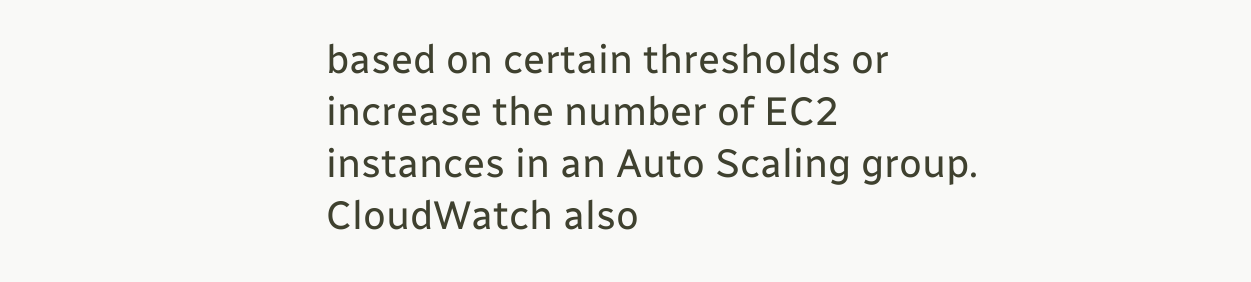based on certain thresholds or increase the number of EC2 instances in an Auto Scaling group. CloudWatch also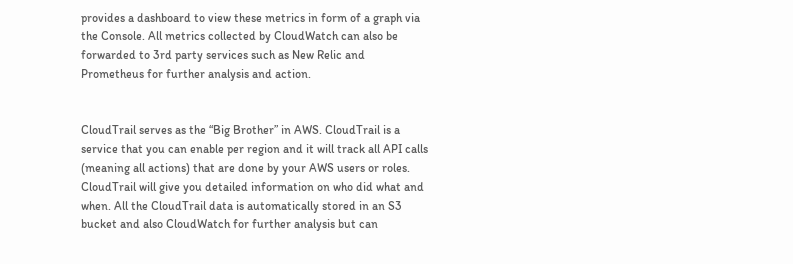provides a dashboard to view these metrics in form of a graph via the Console. All metrics collected by CloudWatch can also be forwarded to 3rd party services such as New Relic and Prometheus for further analysis and action.


CloudTrail serves as the “Big Brother” in AWS. CloudTrail is a service that you can enable per region and it will track all API calls (meaning all actions) that are done by your AWS users or roles. CloudTrail will give you detailed information on who did what and when. All the CloudTrail data is automatically stored in an S3 bucket and also CloudWatch for further analysis but can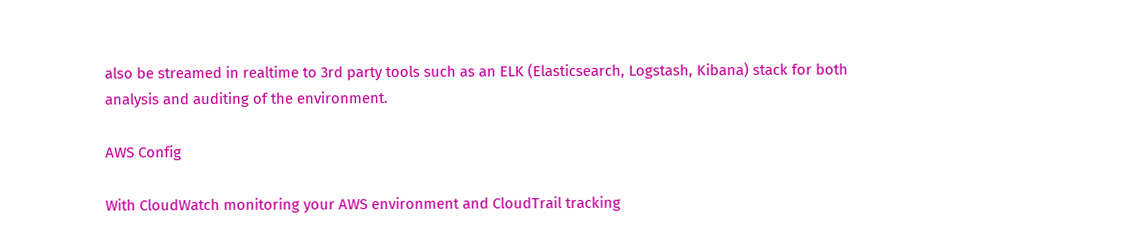also be streamed in realtime to 3rd party tools such as an ELK (Elasticsearch, Logstash, Kibana) stack for both analysis and auditing of the environment.

AWS Config

With CloudWatch monitoring your AWS environment and CloudTrail tracking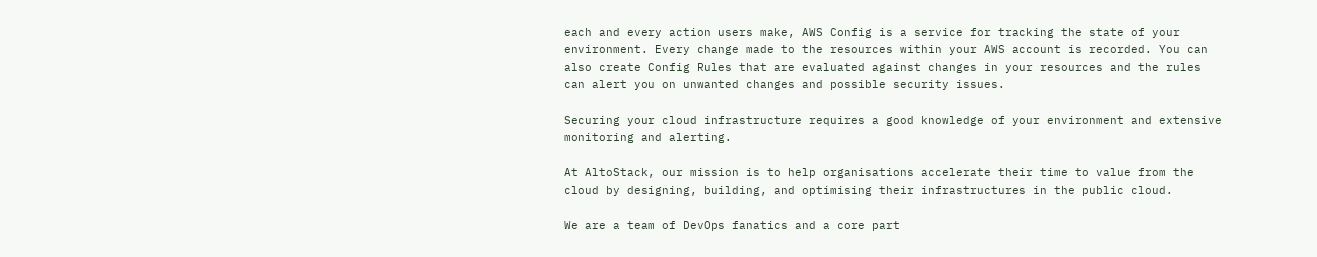each and every action users make, AWS Config is a service for tracking the state of your environment. Every change made to the resources within your AWS account is recorded. You can also create Config Rules that are evaluated against changes in your resources and the rules can alert you on unwanted changes and possible security issues.

Securing your cloud infrastructure requires a good knowledge of your environment and extensive monitoring and alerting.

At AltoStack, our mission is to help organisations accelerate their time to value from the cloud by designing, building, and optimising their infrastructures in the public cloud.

We are a team of DevOps fanatics and a core part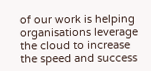of our work is helping organisations leverage the cloud to increase the speed and success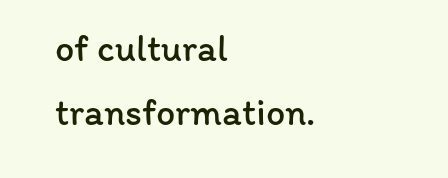of cultural transformation.